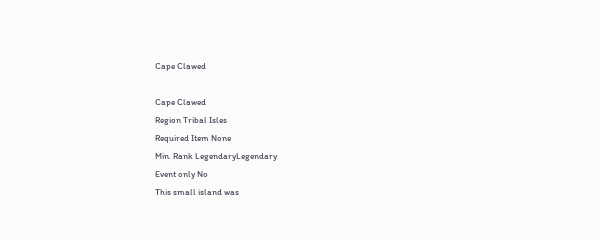Cape Clawed

Cape Clawed
Region Tribal Isles
Required Item None
Min. Rank LegendaryLegendary
Event only No
This small island was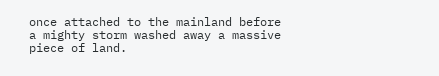once attached to the mainland before a mighty storm washed away a massive piece of land.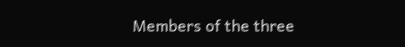Members of the three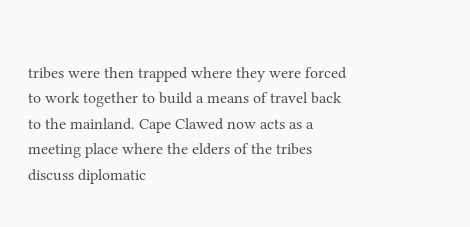tribes were then trapped where they were forced to work together to build a means of travel back to the mainland. Cape Clawed now acts as a meeting place where the elders of the tribes discuss diplomatic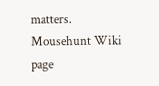matters.
Mousehunt Wiki page